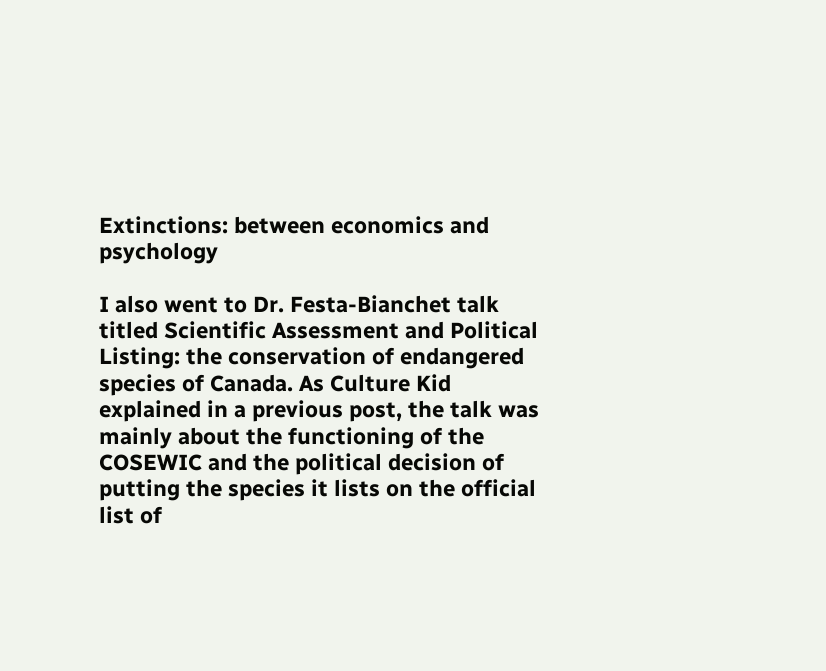Extinctions: between economics and psychology

I also went to Dr. Festa-Bianchet talk titled Scientific Assessment and Political Listing: the conservation of endangered species of Canada. As Culture Kid explained in a previous post, the talk was mainly about the functioning of the COSEWIC and the political decision of putting the species it lists on the official list of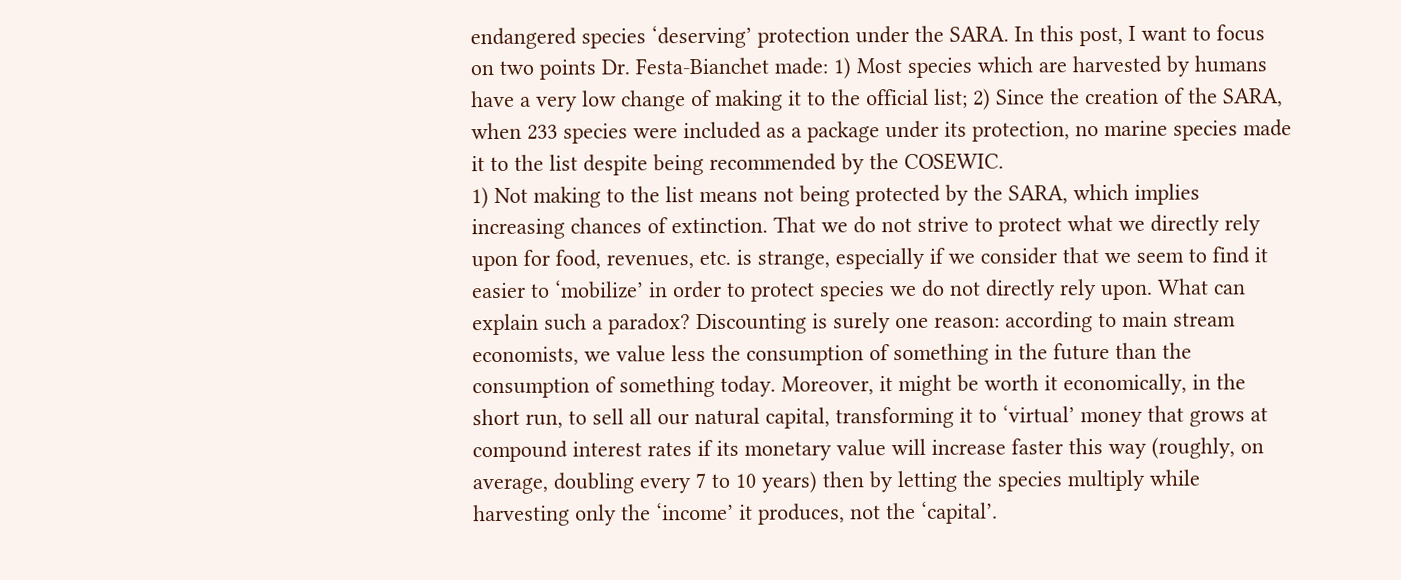endangered species ‘deserving’ protection under the SARA. In this post, I want to focus on two points Dr. Festa-Bianchet made: 1) Most species which are harvested by humans have a very low change of making it to the official list; 2) Since the creation of the SARA, when 233 species were included as a package under its protection, no marine species made it to the list despite being recommended by the COSEWIC.
1) Not making to the list means not being protected by the SARA, which implies increasing chances of extinction. That we do not strive to protect what we directly rely upon for food, revenues, etc. is strange, especially if we consider that we seem to find it easier to ‘mobilize’ in order to protect species we do not directly rely upon. What can explain such a paradox? Discounting is surely one reason: according to main stream economists, we value less the consumption of something in the future than the consumption of something today. Moreover, it might be worth it economically, in the short run, to sell all our natural capital, transforming it to ‘virtual’ money that grows at compound interest rates if its monetary value will increase faster this way (roughly, on average, doubling every 7 to 10 years) then by letting the species multiply while harvesting only the ‘income’ it produces, not the ‘capital’.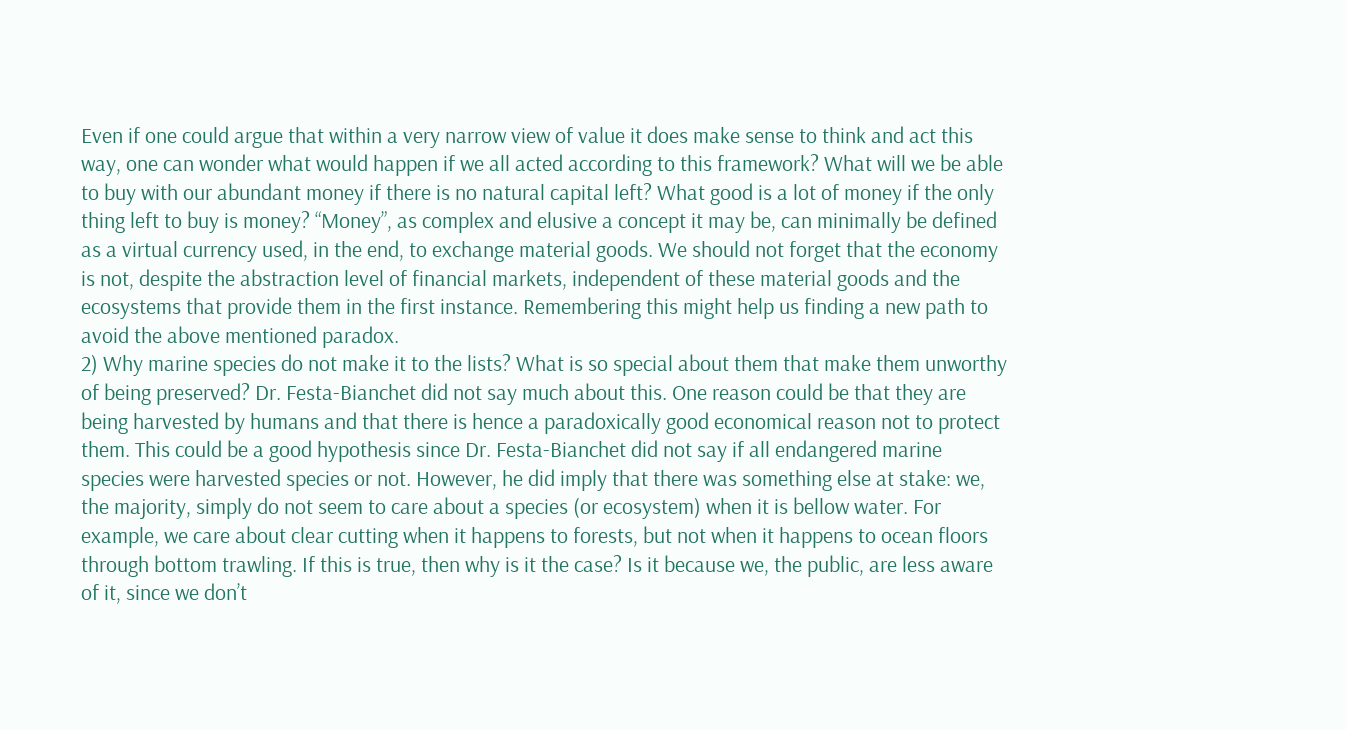Even if one could argue that within a very narrow view of value it does make sense to think and act this way, one can wonder what would happen if we all acted according to this framework? What will we be able to buy with our abundant money if there is no natural capital left? What good is a lot of money if the only thing left to buy is money? “Money”, as complex and elusive a concept it may be, can minimally be defined as a virtual currency used, in the end, to exchange material goods. We should not forget that the economy is not, despite the abstraction level of financial markets, independent of these material goods and the ecosystems that provide them in the first instance. Remembering this might help us finding a new path to avoid the above mentioned paradox.
2) Why marine species do not make it to the lists? What is so special about them that make them unworthy of being preserved? Dr. Festa-Bianchet did not say much about this. One reason could be that they are being harvested by humans and that there is hence a paradoxically good economical reason not to protect them. This could be a good hypothesis since Dr. Festa-Bianchet did not say if all endangered marine species were harvested species or not. However, he did imply that there was something else at stake: we, the majority, simply do not seem to care about a species (or ecosystem) when it is bellow water. For example, we care about clear cutting when it happens to forests, but not when it happens to ocean floors through bottom trawling. If this is true, then why is it the case? Is it because we, the public, are less aware of it, since we don’t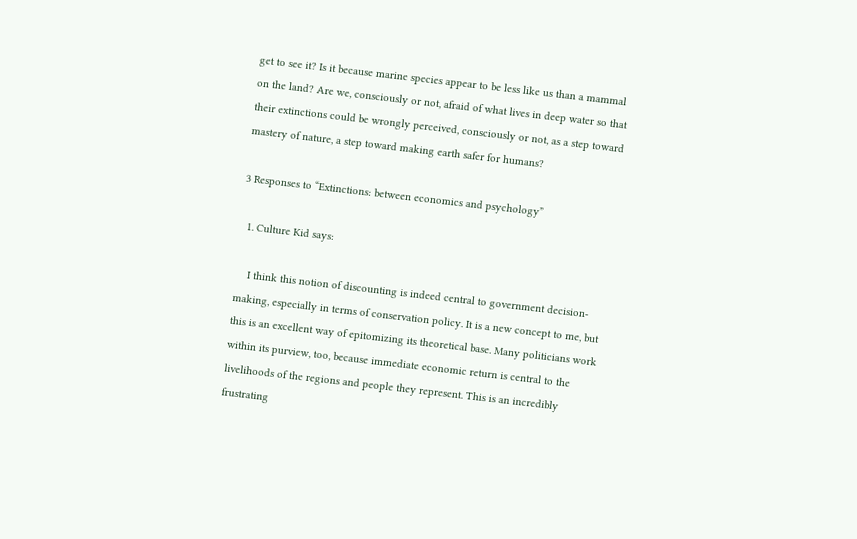get to see it? Is it because marine species appear to be less like us than a mammal on the land? Are we, consciously or not, afraid of what lives in deep water so that their extinctions could be wrongly perceived, consciously or not, as a step toward mastery of nature, a step toward making earth safer for humans?

3 Responses to “Extinctions: between economics and psychology”

  1. Culture Kid says:

    I think this notion of discounting is indeed central to government decision-making, especially in terms of conservation policy. It is a new concept to me, but this is an excellent way of epitomizing its theoretical base. Many politicians work within its purview, too, because immediate economic return is central to the livelihoods of the regions and people they represent. This is an incredibly frustrating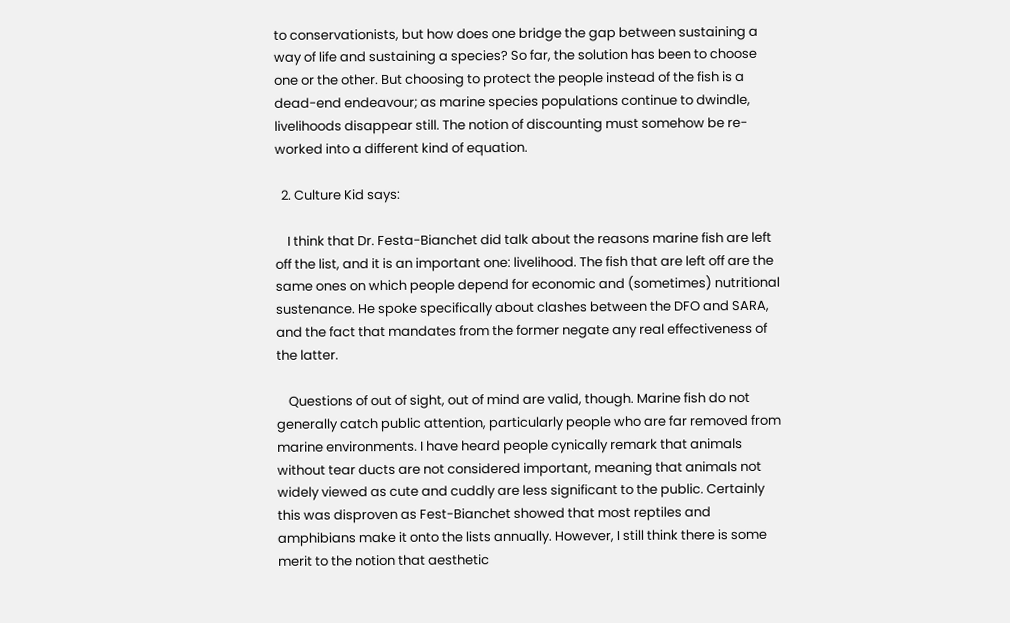to conservationists, but how does one bridge the gap between sustaining a way of life and sustaining a species? So far, the solution has been to choose one or the other. But choosing to protect the people instead of the fish is a dead-end endeavour; as marine species populations continue to dwindle, livelihoods disappear still. The notion of discounting must somehow be re-worked into a different kind of equation.

  2. Culture Kid says:

    I think that Dr. Festa-Bianchet did talk about the reasons marine fish are left off the list, and it is an important one: livelihood. The fish that are left off are the same ones on which people depend for economic and (sometimes) nutritional sustenance. He spoke specifically about clashes between the DFO and SARA, and the fact that mandates from the former negate any real effectiveness of the latter.

    Questions of out of sight, out of mind are valid, though. Marine fish do not generally catch public attention, particularly people who are far removed from marine environments. I have heard people cynically remark that animals without tear ducts are not considered important, meaning that animals not widely viewed as cute and cuddly are less significant to the public. Certainly this was disproven as Fest-Bianchet showed that most reptiles and amphibians make it onto the lists annually. However, I still think there is some merit to the notion that aesthetic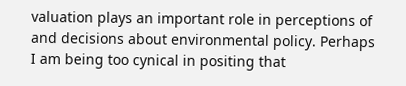valuation plays an important role in perceptions of and decisions about environmental policy. Perhaps I am being too cynical in positing that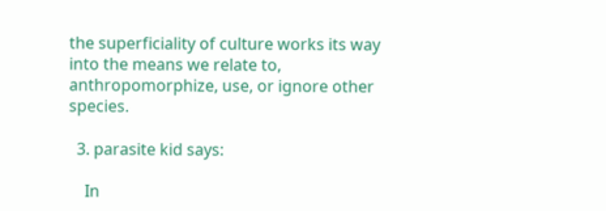the superficiality of culture works its way into the means we relate to, anthropomorphize, use, or ignore other species.

  3. parasite kid says:

    In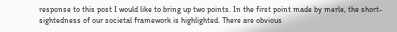response to this post I would like to bring up two points. In the first point made by merle, the short-sightedness of our societal framework is highlighted. There are obvious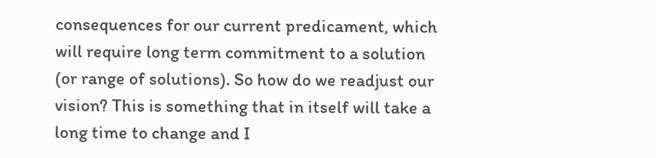consequences for our current predicament, which will require long term commitment to a solution (or range of solutions). So how do we readjust our vision? This is something that in itself will take a long time to change and I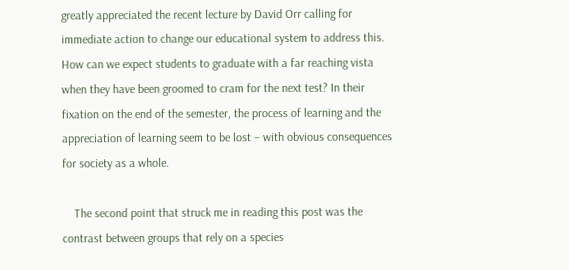greatly appreciated the recent lecture by David Orr calling for immediate action to change our educational system to address this. How can we expect students to graduate with a far reaching vista when they have been groomed to cram for the next test? In their fixation on the end of the semester, the process of learning and the appreciation of learning seem to be lost – with obvious consequences for society as a whole.

    The second point that struck me in reading this post was the contrast between groups that rely on a species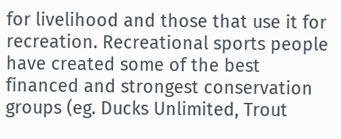for livelihood and those that use it for recreation. Recreational sports people have created some of the best financed and strongest conservation groups (eg. Ducks Unlimited, Trout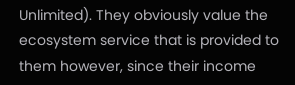Unlimited). They obviously value the ecosystem service that is provided to them however, since their income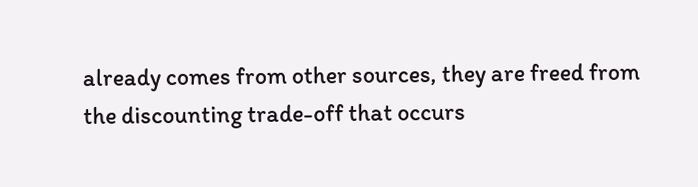already comes from other sources, they are freed from the discounting trade-off that occurs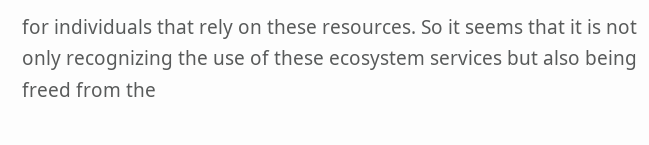for individuals that rely on these resources. So it seems that it is not only recognizing the use of these ecosystem services but also being freed from the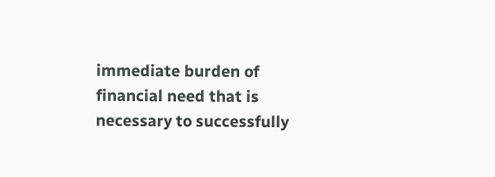immediate burden of financial need that is necessary to successfully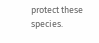protect these species.